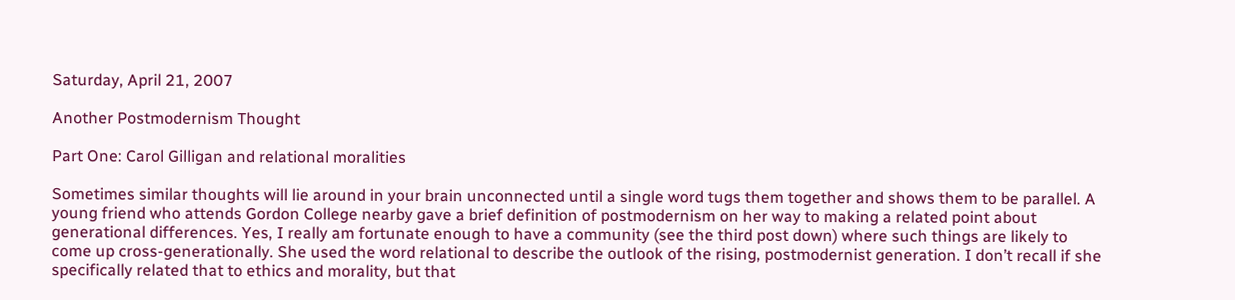Saturday, April 21, 2007

Another Postmodernism Thought

Part One: Carol Gilligan and relational moralities

Sometimes similar thoughts will lie around in your brain unconnected until a single word tugs them together and shows them to be parallel. A young friend who attends Gordon College nearby gave a brief definition of postmodernism on her way to making a related point about generational differences. Yes, I really am fortunate enough to have a community (see the third post down) where such things are likely to come up cross-generationally. She used the word relational to describe the outlook of the rising, postmodernist generation. I don’t recall if she specifically related that to ethics and morality, but that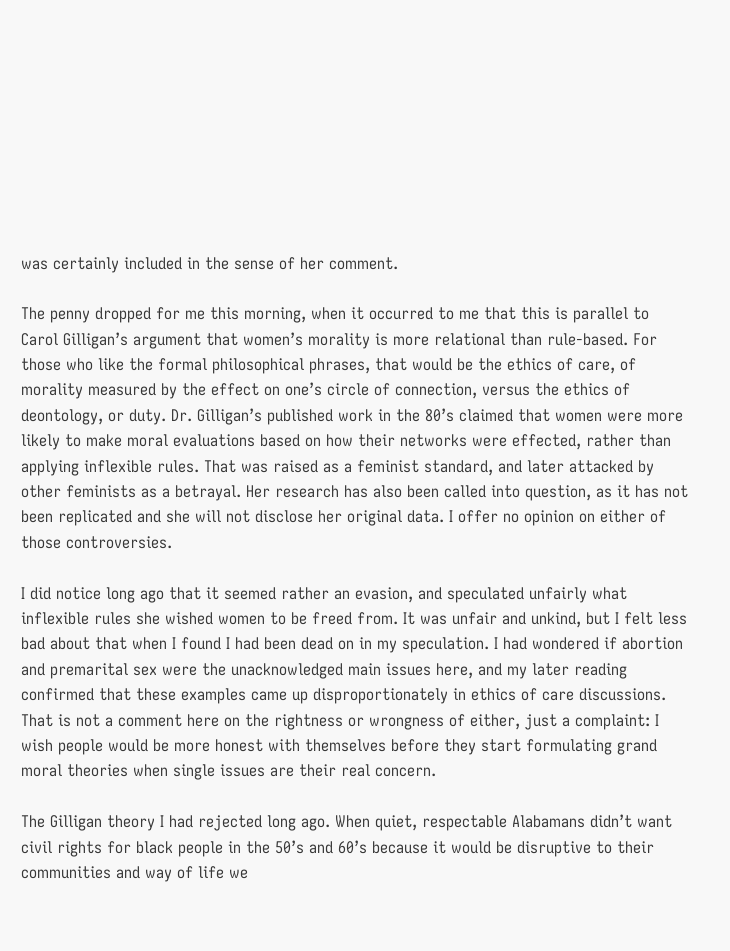was certainly included in the sense of her comment.

The penny dropped for me this morning, when it occurred to me that this is parallel to Carol Gilligan’s argument that women’s morality is more relational than rule-based. For those who like the formal philosophical phrases, that would be the ethics of care, of morality measured by the effect on one’s circle of connection, versus the ethics of deontology, or duty. Dr. Gilligan’s published work in the 80’s claimed that women were more likely to make moral evaluations based on how their networks were effected, rather than applying inflexible rules. That was raised as a feminist standard, and later attacked by other feminists as a betrayal. Her research has also been called into question, as it has not been replicated and she will not disclose her original data. I offer no opinion on either of those controversies.

I did notice long ago that it seemed rather an evasion, and speculated unfairly what inflexible rules she wished women to be freed from. It was unfair and unkind, but I felt less bad about that when I found I had been dead on in my speculation. I had wondered if abortion and premarital sex were the unacknowledged main issues here, and my later reading confirmed that these examples came up disproportionately in ethics of care discussions. That is not a comment here on the rightness or wrongness of either, just a complaint: I wish people would be more honest with themselves before they start formulating grand moral theories when single issues are their real concern.

The Gilligan theory I had rejected long ago. When quiet, respectable Alabamans didn’t want civil rights for black people in the 50’s and 60’s because it would be disruptive to their communities and way of life we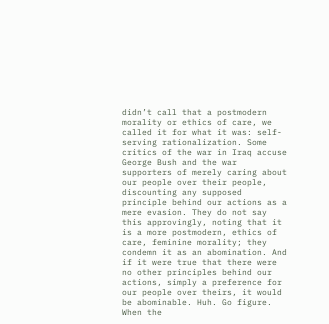didn’t call that a postmodern morality or ethics of care, we called it for what it was: self-serving rationalization. Some critics of the war in Iraq accuse George Bush and the war supporters of merely caring about our people over their people, discounting any supposed principle behind our actions as a mere evasion. They do not say this approvingly, noting that it is a more postmodern, ethics of care, feminine morality; they condemn it as an abomination. And if it were true that there were no other principles behind our actions, simply a preference for our people over theirs, it would be abominable. Huh. Go figure. When the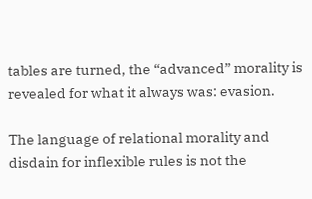tables are turned, the “advanced” morality is revealed for what it always was: evasion.

The language of relational morality and disdain for inflexible rules is not the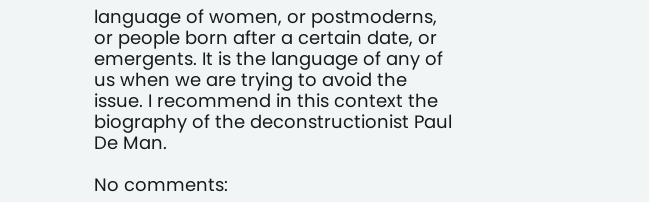language of women, or postmoderns, or people born after a certain date, or emergents. It is the language of any of us when we are trying to avoid the issue. I recommend in this context the biography of the deconstructionist Paul De Man.

No comments: